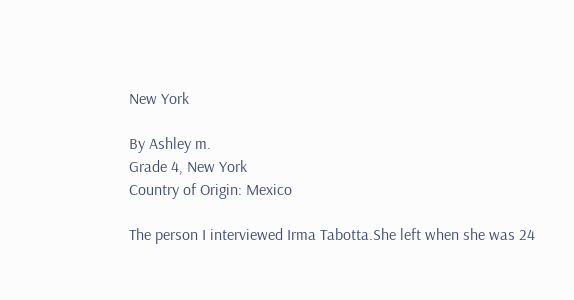New York

By Ashley m.
Grade 4, New York
Country of Origin: Mexico

The person I interviewed Irma Tabotta.She left when she was 24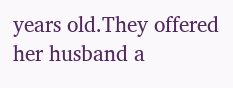years old.They offered her husband a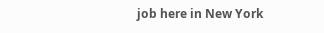job here in New York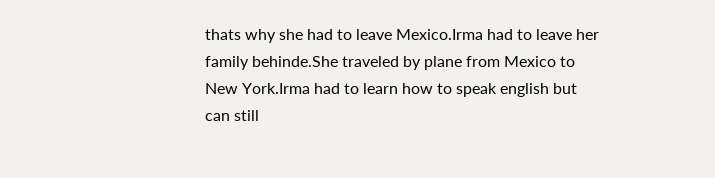thats why she had to leave Mexico.Irma had to leave her family behinde.She traveled by plane from Mexico to New York.Irma had to learn how to speak english but can still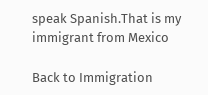speak Spanish.That is my immigrant from Mexico

Back to Immigration